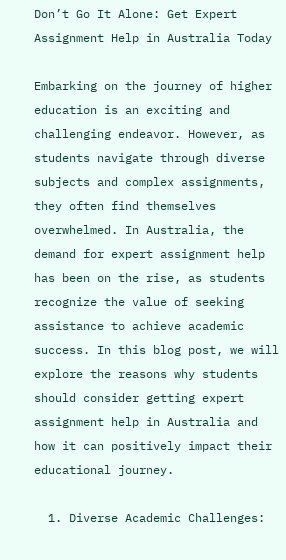Don’t Go It Alone: Get Expert Assignment Help in Australia Today

Embarking on the journey of higher education is an exciting and challenging endeavor. However, as students navigate through diverse subjects and complex assignments, they often find themselves overwhelmed. In Australia, the demand for expert assignment help has been on the rise, as students recognize the value of seeking assistance to achieve academic success. In this blog post, we will explore the reasons why students should consider getting expert assignment help in Australia and how it can positively impact their educational journey.

  1. Diverse Academic Challenges: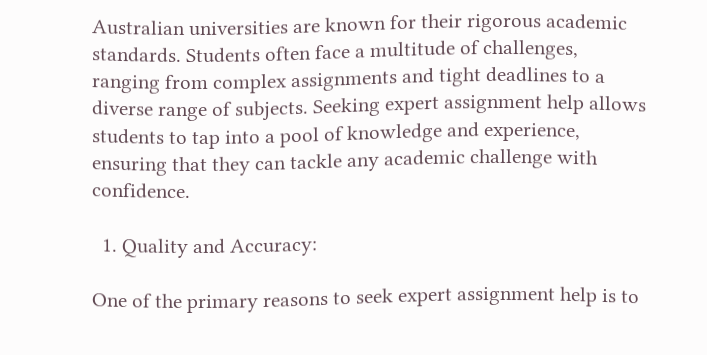Australian universities are known for their rigorous academic standards. Students often face a multitude of challenges, ranging from complex assignments and tight deadlines to a diverse range of subjects. Seeking expert assignment help allows students to tap into a pool of knowledge and experience, ensuring that they can tackle any academic challenge with confidence.

  1. Quality and Accuracy:

One of the primary reasons to seek expert assignment help is to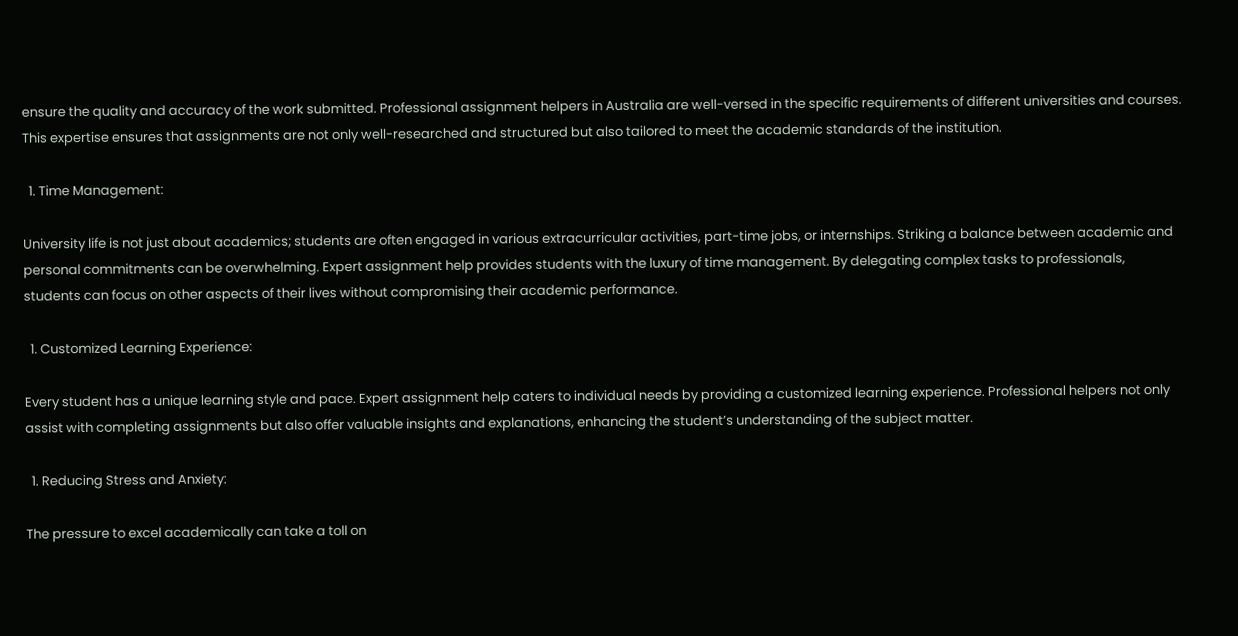ensure the quality and accuracy of the work submitted. Professional assignment helpers in Australia are well-versed in the specific requirements of different universities and courses. This expertise ensures that assignments are not only well-researched and structured but also tailored to meet the academic standards of the institution.

  1. Time Management:

University life is not just about academics; students are often engaged in various extracurricular activities, part-time jobs, or internships. Striking a balance between academic and personal commitments can be overwhelming. Expert assignment help provides students with the luxury of time management. By delegating complex tasks to professionals, students can focus on other aspects of their lives without compromising their academic performance.

  1. Customized Learning Experience:

Every student has a unique learning style and pace. Expert assignment help caters to individual needs by providing a customized learning experience. Professional helpers not only assist with completing assignments but also offer valuable insights and explanations, enhancing the student’s understanding of the subject matter.

  1. Reducing Stress and Anxiety:

The pressure to excel academically can take a toll on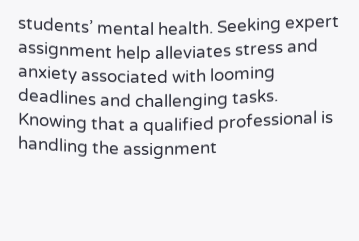students’ mental health. Seeking expert assignment help alleviates stress and anxiety associated with looming deadlines and challenging tasks. Knowing that a qualified professional is handling the assignment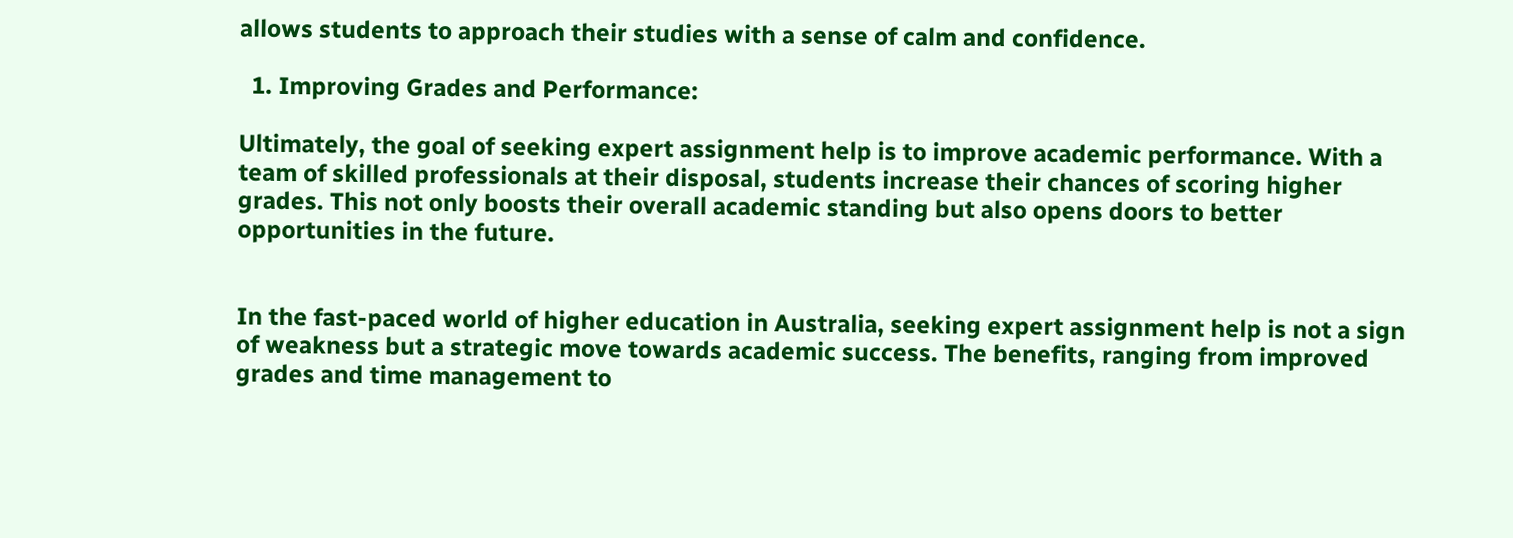allows students to approach their studies with a sense of calm and confidence.

  1. Improving Grades and Performance:

Ultimately, the goal of seeking expert assignment help is to improve academic performance. With a team of skilled professionals at their disposal, students increase their chances of scoring higher grades. This not only boosts their overall academic standing but also opens doors to better opportunities in the future.


In the fast-paced world of higher education in Australia, seeking expert assignment help is not a sign of weakness but a strategic move towards academic success. The benefits, ranging from improved grades and time management to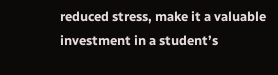reduced stress, make it a valuable investment in a student’s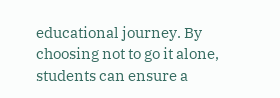educational journey. By choosing not to go it alone, students can ensure a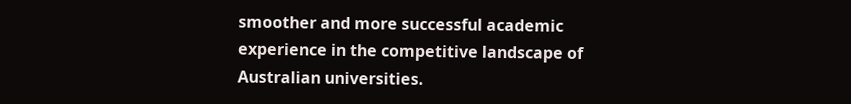smoother and more successful academic experience in the competitive landscape of Australian universities.